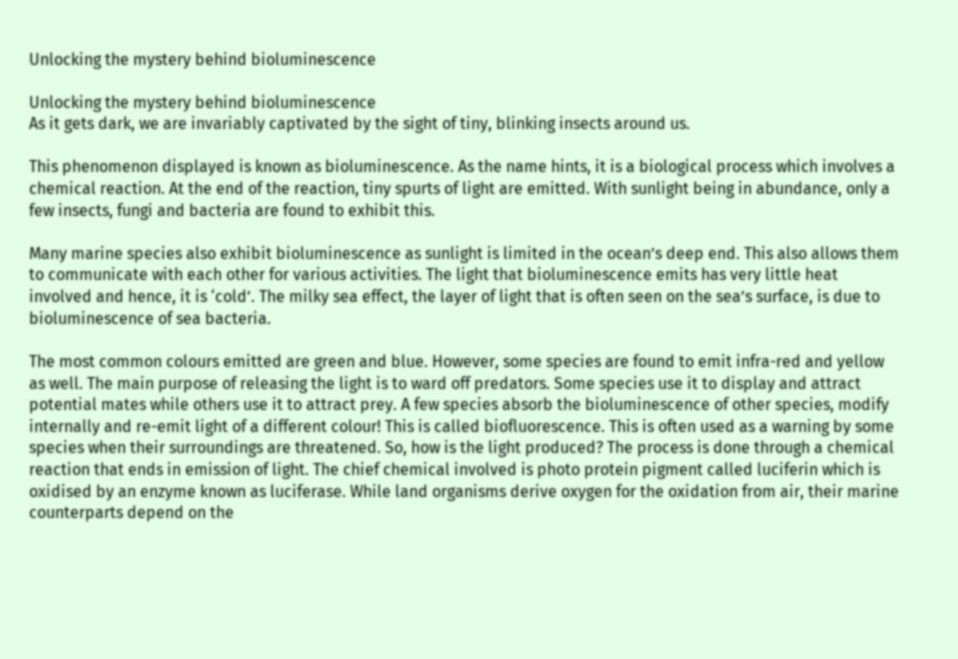Unlocking the mystery behind bioluminescence

Unlocking the mystery behind bioluminescence
As it gets dark, we are invariably captivated by the sight of tiny, blinking insects around us.

This phenomenon displayed is known as bioluminescence. As the name hints, it is a biological process which involves a chemical reaction. At the end of the reaction, tiny spurts of light are emitted. With sunlight being in abundance, only a few insects, fungi and bacteria are found to exhibit this.

Many marine species also exhibit bioluminescence as sunlight is limited in the ocean’s deep end. This also allows them to communicate with each other for various activities. The light that bioluminescence emits has very little heat involved and hence, it is ‘cold’. The milky sea effect, the layer of light that is often seen on the sea’s surface, is due to bioluminescence of sea bacteria.

The most common colours emitted are green and blue. However, some species are found to emit infra-red and yellow as well. The main purpose of releasing the light is to ward off predators. Some species use it to display and attract potential mates while others use it to attract prey. A few species absorb the bioluminescence of other species, modify internally and re-emit light of a different colour! This is called biofluorescence. This is often used as a warning by some species when their surroundings are threatened. So, how is the light produced? The process is done through a chemical reaction that ends in emission of light. The chief chemical involved is photo protein pigment called luciferin which is oxidised by an enzyme known as luciferase. While land organisms derive oxygen for the oxidation from air, their marine counterparts depend on the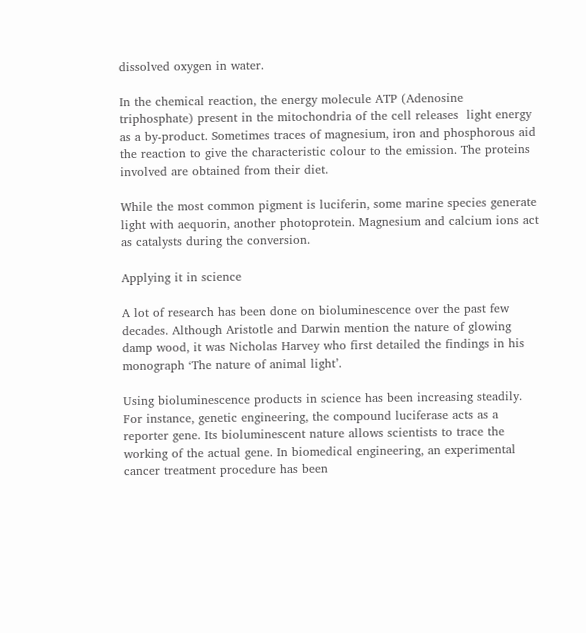dissolved oxygen in water.

In the chemical reaction, the energy molecule ATP (Adenosine triphosphate) present in the mitochondria of the cell releases  light energy as a by-product. Sometimes traces of magnesium, iron and phosphorous aid the reaction to give the characteristic colour to the emission. The proteins involved are obtained from their diet.

While the most common pigment is luciferin, some marine species generate light with aequorin, another photoprotein. Magnesium and calcium ions act as catalysts during the conversion.

Applying it in science

A lot of research has been done on bioluminescence over the past few decades. Although Aristotle and Darwin mention the nature of glowing damp wood, it was Nicholas Harvey who first detailed the findings in his monograph ‘The nature of animal light’.

Using bioluminescence products in science has been increasing steadily. For instance, genetic engineering, the compound luciferase acts as a reporter gene. Its bioluminescent nature allows scientists to trace the working of the actual gene. In biomedical engineering, an experimental cancer treatment procedure has been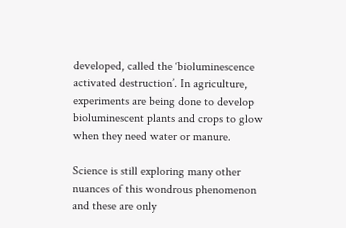developed, called the ‘bioluminescence activated destruction’. In agriculture, experiments are being done to develop bioluminescent plants and crops to glow when they need water or manure.

Science is still exploring many other nuances of this wondrous phenomenon and these are only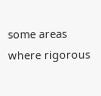some areas where rigorous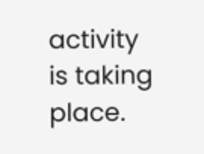activity is taking place.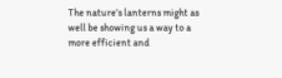The nature’s lanterns might as well be showing us a way to a more efficient and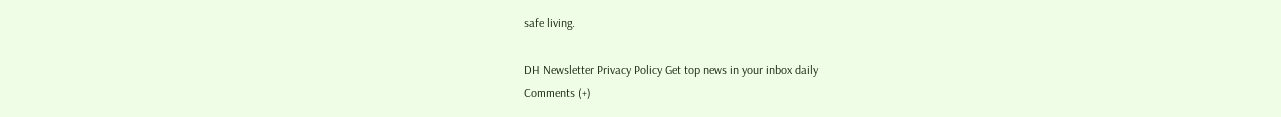safe living.

DH Newsletter Privacy Policy Get top news in your inbox daily
Comments (+)